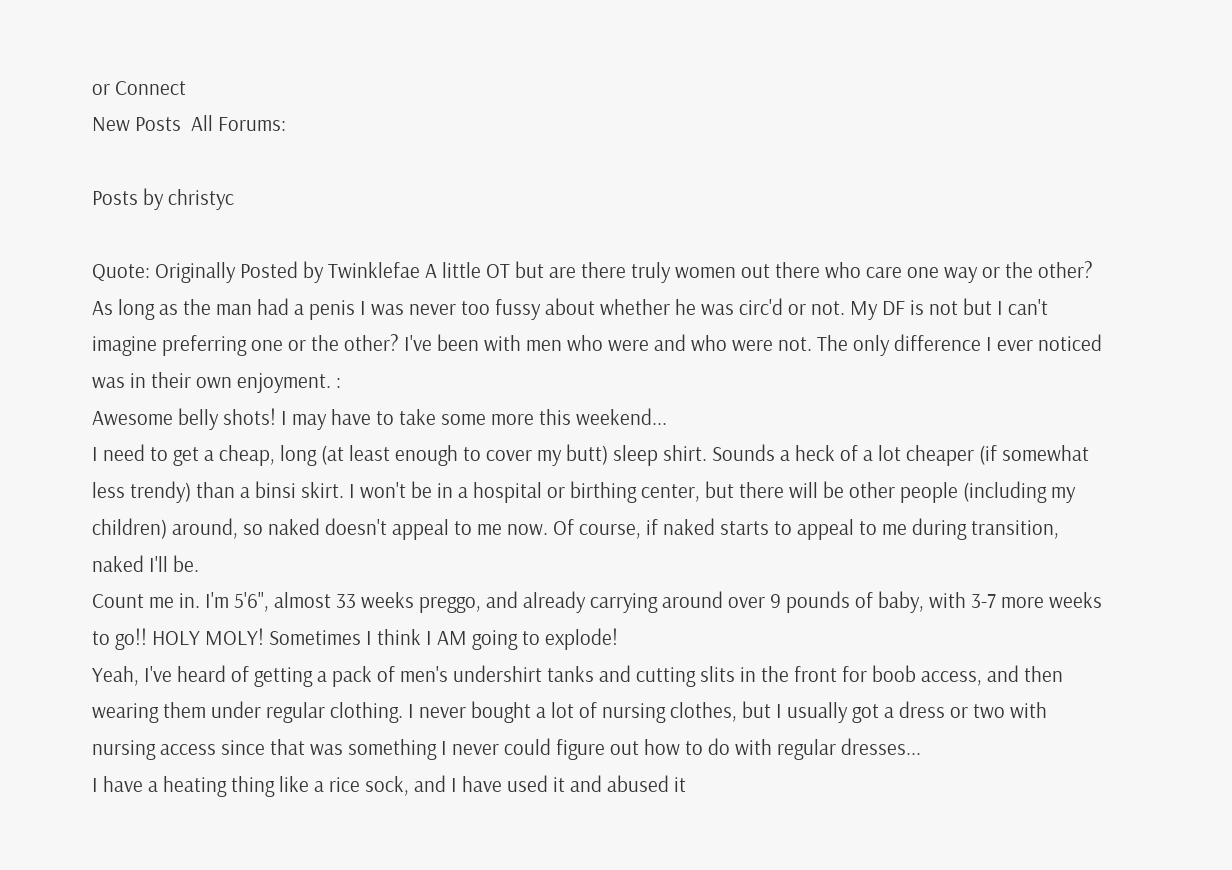or Connect
New Posts  All Forums:

Posts by christyc

Quote: Originally Posted by Twinklefae A little OT but are there truly women out there who care one way or the other? As long as the man had a penis I was never too fussy about whether he was circ'd or not. My DF is not but I can't imagine preferring one or the other? I've been with men who were and who were not. The only difference I ever noticed was in their own enjoyment. :
Awesome belly shots! I may have to take some more this weekend...
I need to get a cheap, long (at least enough to cover my butt) sleep shirt. Sounds a heck of a lot cheaper (if somewhat less trendy) than a binsi skirt. I won't be in a hospital or birthing center, but there will be other people (including my children) around, so naked doesn't appeal to me now. Of course, if naked starts to appeal to me during transition, naked I'll be.
Count me in. I'm 5'6", almost 33 weeks preggo, and already carrying around over 9 pounds of baby, with 3-7 more weeks to go!! HOLY MOLY! Sometimes I think I AM going to explode!
Yeah, I've heard of getting a pack of men's undershirt tanks and cutting slits in the front for boob access, and then wearing them under regular clothing. I never bought a lot of nursing clothes, but I usually got a dress or two with nursing access since that was something I never could figure out how to do with regular dresses...
I have a heating thing like a rice sock, and I have used it and abused it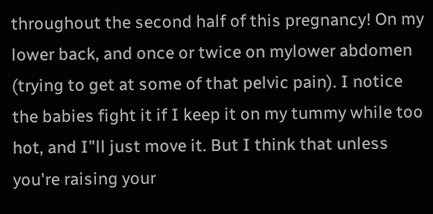throughout the second half of this pregnancy! On my lower back, and once or twice on mylower abdomen (trying to get at some of that pelvic pain). I notice the babies fight it if I keep it on my tummy while too hot, and I"ll just move it. But I think that unless you're raising your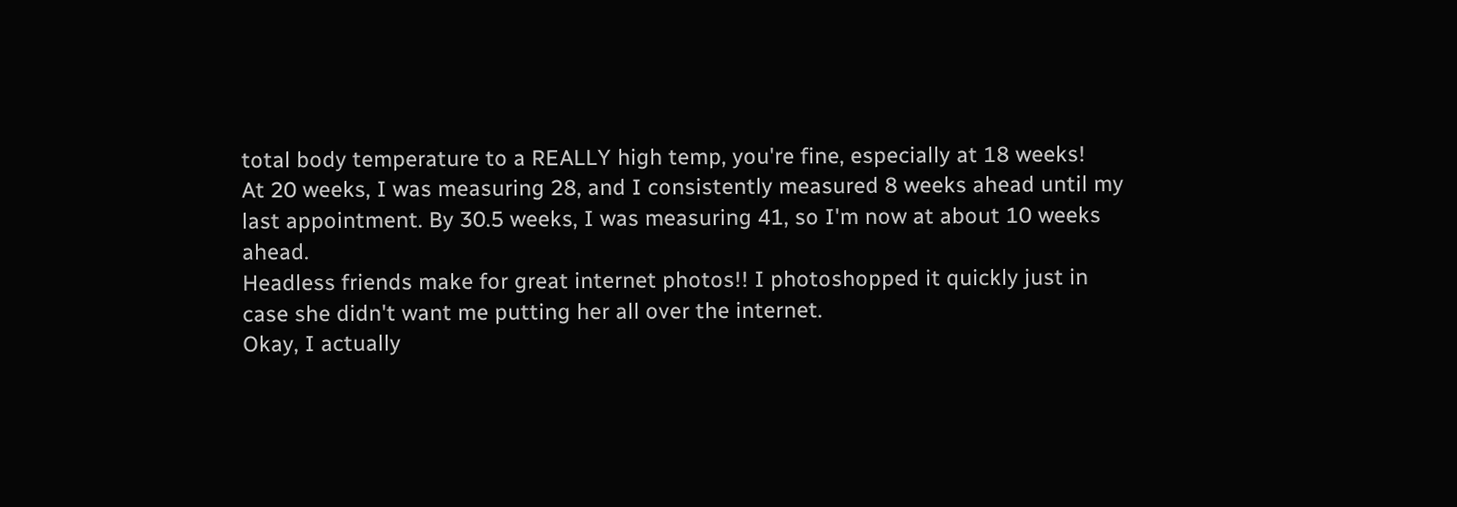total body temperature to a REALLY high temp, you're fine, especially at 18 weeks!
At 20 weeks, I was measuring 28, and I consistently measured 8 weeks ahead until my last appointment. By 30.5 weeks, I was measuring 41, so I'm now at about 10 weeks ahead.
Headless friends make for great internet photos!! I photoshopped it quickly just in case she didn't want me putting her all over the internet.
Okay, I actually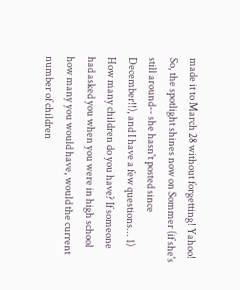made it to March 28 without forgetting! Yahoo! So, the spotlight shines now on Sommer (if she's still around-- she hasn't posted since December!!), and I have a few questions... 1) How many children do you have? If someone had asked you when you were in high school how many you would have, would the current number of children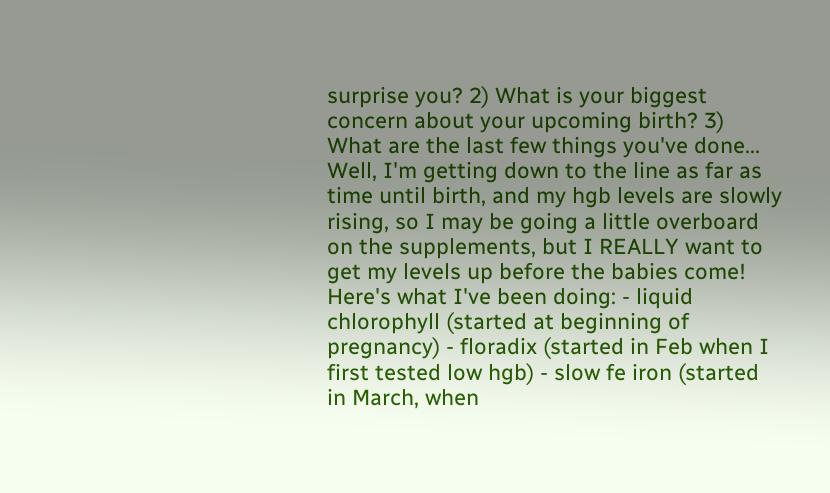surprise you? 2) What is your biggest concern about your upcoming birth? 3) What are the last few things you've done...
Well, I'm getting down to the line as far as time until birth, and my hgb levels are slowly rising, so I may be going a little overboard on the supplements, but I REALLY want to get my levels up before the babies come! Here's what I've been doing: - liquid chlorophyll (started at beginning of pregnancy) - floradix (started in Feb when I first tested low hgb) - slow fe iron (started in March, when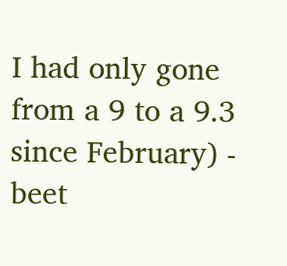I had only gone from a 9 to a 9.3 since February) - beet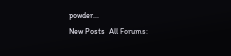powder...
New Posts  All Forums: